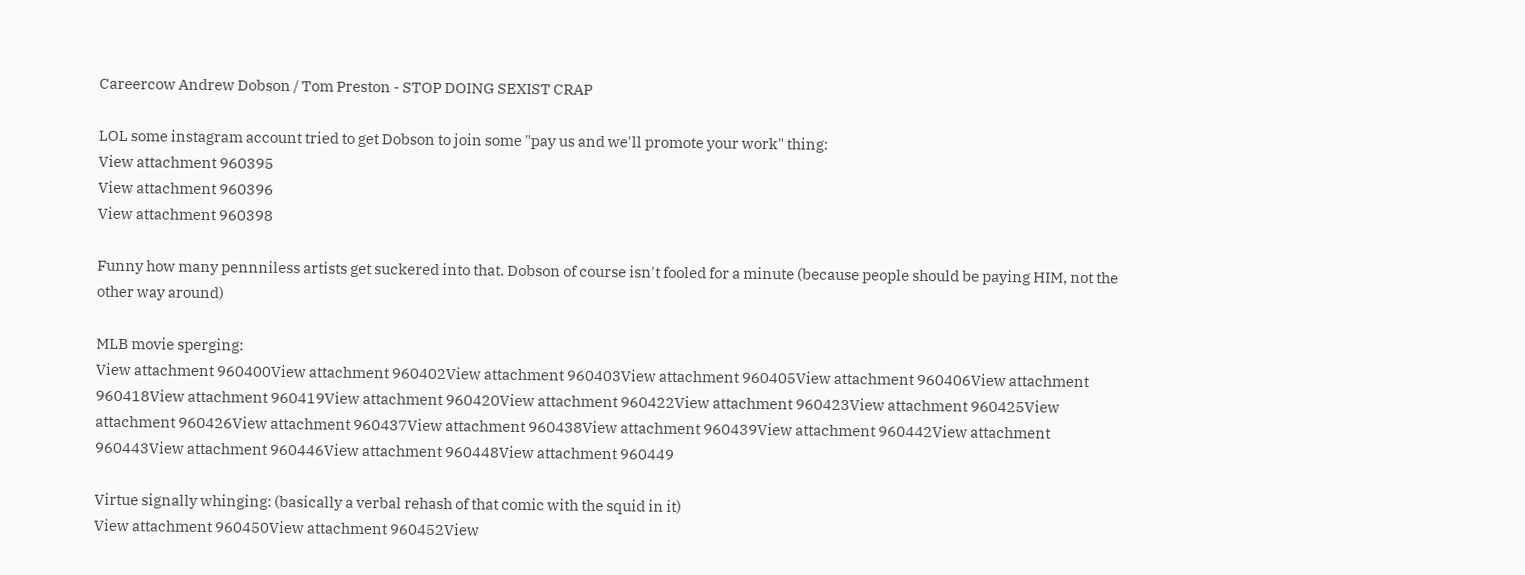Careercow Andrew Dobson / Tom Preston - STOP DOING SEXIST CRAP

LOL some instagram account tried to get Dobson to join some "pay us and we'll promote your work" thing:
View attachment 960395
View attachment 960396
View attachment 960398

Funny how many pennniless artists get suckered into that. Dobson of course isn't fooled for a minute (because people should be paying HIM, not the other way around)

MLB movie sperging:
View attachment 960400View attachment 960402View attachment 960403View attachment 960405View attachment 960406View attachment 960418View attachment 960419View attachment 960420View attachment 960422View attachment 960423View attachment 960425View attachment 960426View attachment 960437View attachment 960438View attachment 960439View attachment 960442View attachment 960443View attachment 960446View attachment 960448View attachment 960449

Virtue signally whinging: (basically a verbal rehash of that comic with the squid in it)
View attachment 960450View attachment 960452View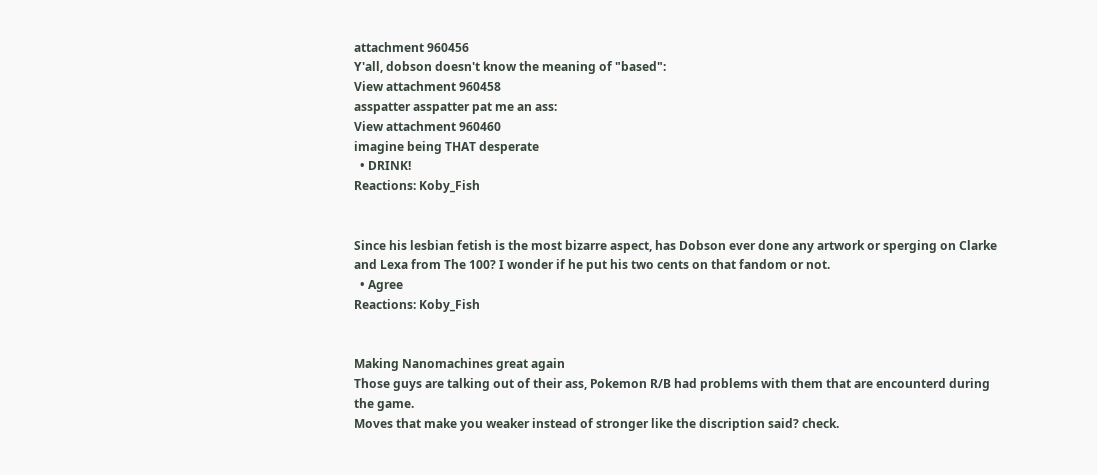attachment 960456
Y'all, dobson doesn't know the meaning of "based":
View attachment 960458
asspatter asspatter pat me an ass:
View attachment 960460
imagine being THAT desperate
  • DRINK!
Reactions: Koby_Fish


Since his lesbian fetish is the most bizarre aspect, has Dobson ever done any artwork or sperging on Clarke and Lexa from The 100? I wonder if he put his two cents on that fandom or not.
  • Agree
Reactions: Koby_Fish


Making Nanomachines great again
Those guys are talking out of their ass, Pokemon R/B had problems with them that are encounterd during the game.
Moves that make you weaker instead of stronger like the discription said? check.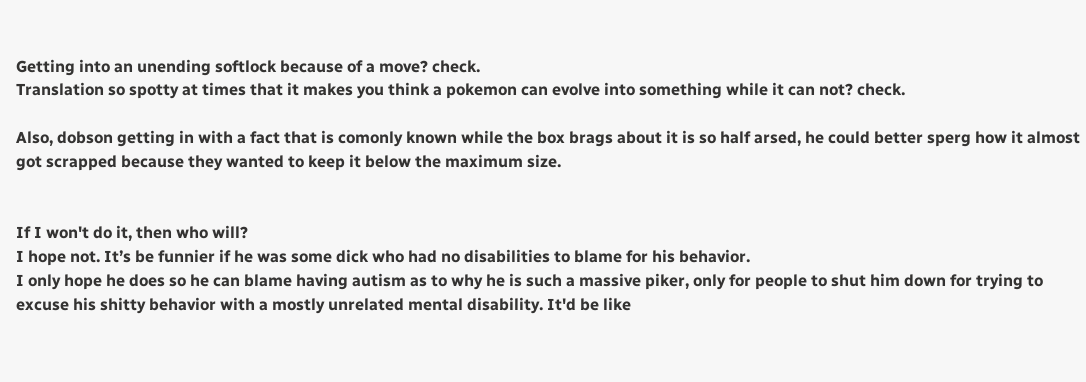Getting into an unending softlock because of a move? check.
Translation so spotty at times that it makes you think a pokemon can evolve into something while it can not? check.

Also, dobson getting in with a fact that is comonly known while the box brags about it is so half arsed, he could better sperg how it almost got scrapped because they wanted to keep it below the maximum size.


If I won't do it, then who will?
I hope not. It’s be funnier if he was some dick who had no disabilities to blame for his behavior.
I only hope he does so he can blame having autism as to why he is such a massive piker, only for people to shut him down for trying to excuse his shitty behavior with a mostly unrelated mental disability. It'd be like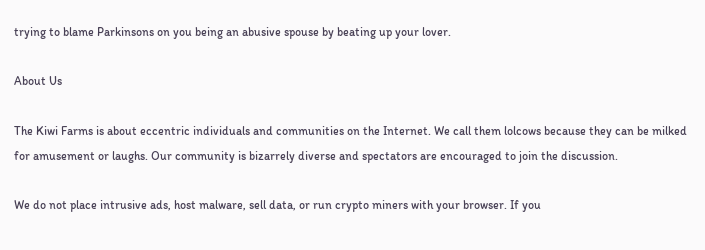trying to blame Parkinsons on you being an abusive spouse by beating up your lover.

About Us

The Kiwi Farms is about eccentric individuals and communities on the Internet. We call them lolcows because they can be milked for amusement or laughs. Our community is bizarrely diverse and spectators are encouraged to join the discussion.

We do not place intrusive ads, host malware, sell data, or run crypto miners with your browser. If you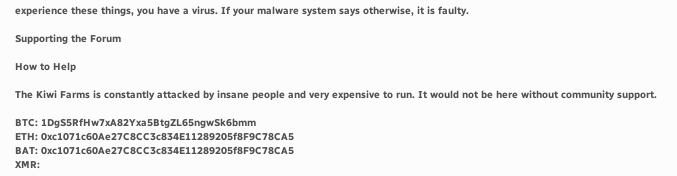experience these things, you have a virus. If your malware system says otherwise, it is faulty.

Supporting the Forum

How to Help

The Kiwi Farms is constantly attacked by insane people and very expensive to run. It would not be here without community support.

BTC: 1DgS5RfHw7xA82Yxa5BtgZL65ngwSk6bmm
ETH: 0xc1071c60Ae27C8CC3c834E11289205f8F9C78CA5
BAT: 0xc1071c60Ae27C8CC3c834E11289205f8F9C78CA5
XMR: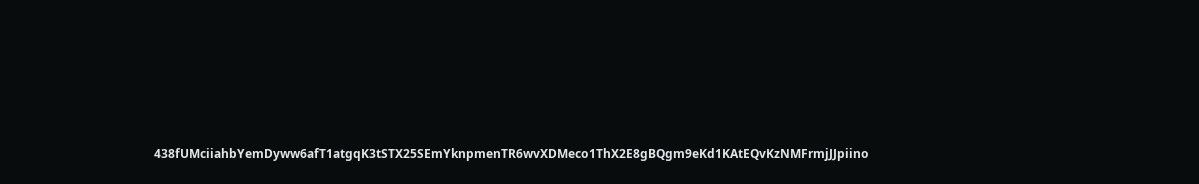438fUMciiahbYemDyww6afT1atgqK3tSTX25SEmYknpmenTR6wvXDMeco1ThX2E8gBQgm9eKd1KAtEQvKzNMFrmjJJpiino